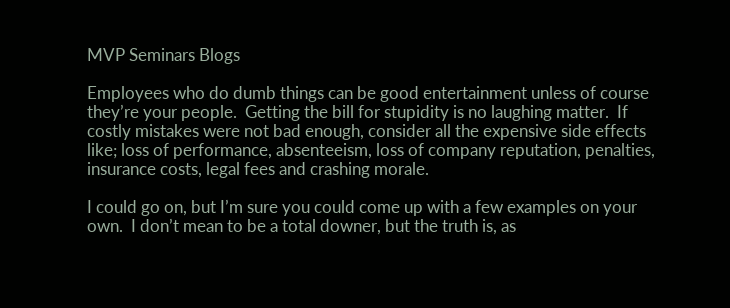MVP Seminars Blogs

Employees who do dumb things can be good entertainment unless of course they’re your people.  Getting the bill for stupidity is no laughing matter.  If costly mistakes were not bad enough, consider all the expensive side effects like; loss of performance, absenteeism, loss of company reputation, penalties, insurance costs, legal fees and crashing morale.

I could go on, but I’m sure you could come up with a few examples on your own.  I don’t mean to be a total downer, but the truth is, as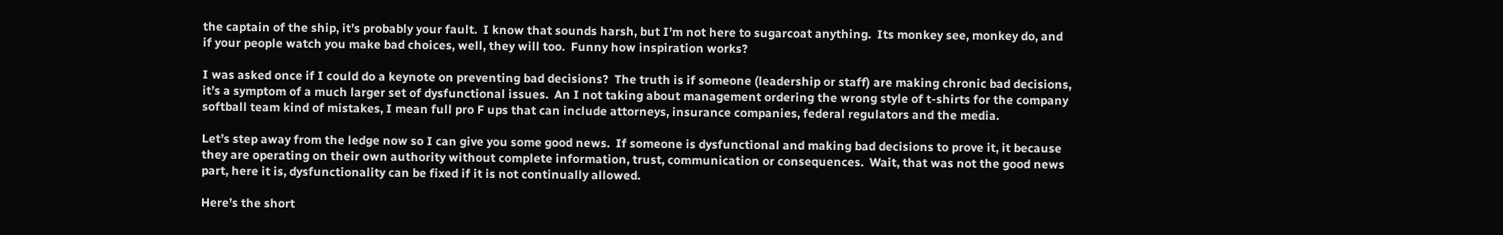the captain of the ship, it’s probably your fault.  I know that sounds harsh, but I’m not here to sugarcoat anything.  Its monkey see, monkey do, and if your people watch you make bad choices, well, they will too.  Funny how inspiration works?

I was asked once if I could do a keynote on preventing bad decisions?  The truth is if someone (leadership or staff) are making chronic bad decisions, it’s a symptom of a much larger set of dysfunctional issues.  An I not taking about management ordering the wrong style of t-shirts for the company softball team kind of mistakes, I mean full pro F ups that can include attorneys, insurance companies, federal regulators and the media.

Let’s step away from the ledge now so I can give you some good news.  If someone is dysfunctional and making bad decisions to prove it, it because they are operating on their own authority without complete information, trust, communication or consequences.  Wait, that was not the good news part, here it is, dysfunctionality can be fixed if it is not continually allowed.

Here’s the short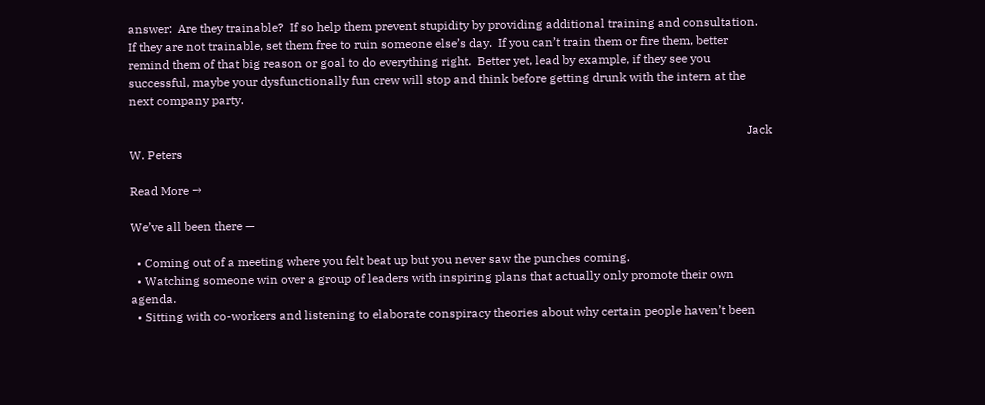answer:  Are they trainable?  If so help them prevent stupidity by providing additional training and consultation.  If they are not trainable, set them free to ruin someone else’s day.  If you can’t train them or fire them, better remind them of that big reason or goal to do everything right.  Better yet, lead by example, if they see you successful, maybe your dysfunctionally fun crew will stop and think before getting drunk with the intern at the next company party.

                                                                                                                                                                                                              Jack W. Peters

Read More →

We’ve all been there —

  • Coming out of a meeting where you felt beat up but you never saw the punches coming.
  • Watching someone win over a group of leaders with inspiring plans that actually only promote their own agenda.
  • Sitting with co-workers and listening to elaborate conspiracy theories about why certain people haven’t been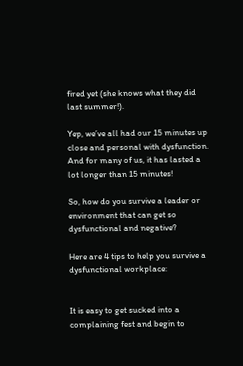fired yet (she knows what they did last summer!).

Yep, we’ve all had our 15 minutes up close and personal with dysfunction. And for many of us, it has lasted a lot longer than 15 minutes!

So, how do you survive a leader or environment that can get so dysfunctional and negative?

Here are 4 tips to help you survive a dysfunctional workplace:


It is easy to get sucked into a complaining fest and begin to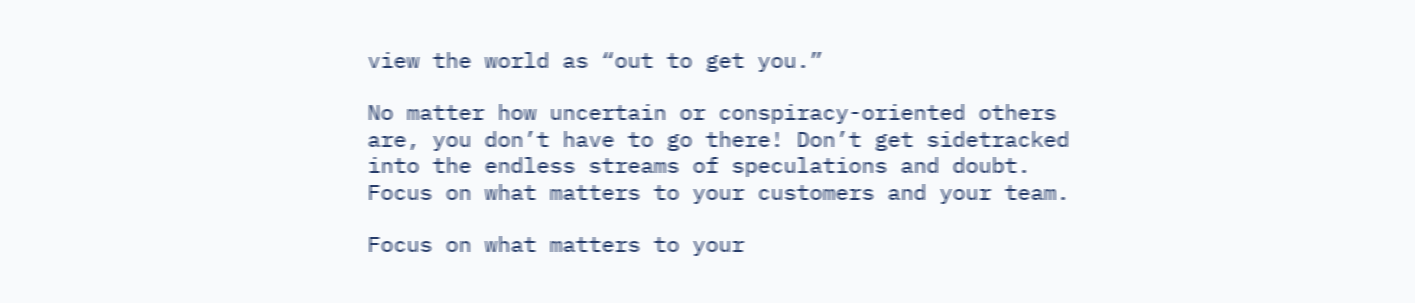view the world as “out to get you.”

No matter how uncertain or conspiracy-oriented others are, you don’t have to go there! Don’t get sidetracked into the endless streams of speculations and doubt. Focus on what matters to your customers and your team.

Focus on what matters to your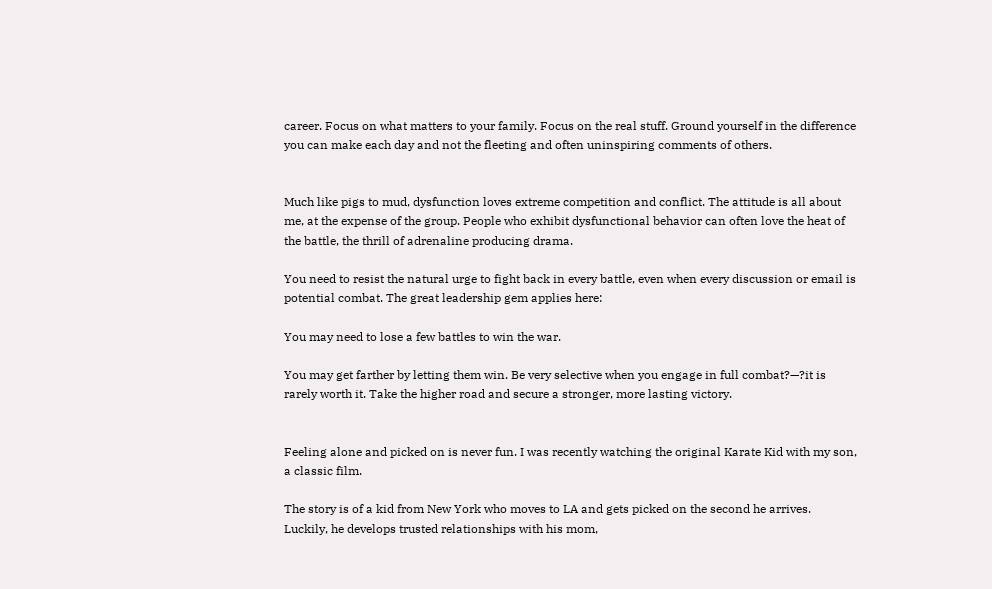career. Focus on what matters to your family. Focus on the real stuff. Ground yourself in the difference you can make each day and not the fleeting and often uninspiring comments of others.


Much like pigs to mud, dysfunction loves extreme competition and conflict. The attitude is all about me, at the expense of the group. People who exhibit dysfunctional behavior can often love the heat of the battle, the thrill of adrenaline producing drama.

You need to resist the natural urge to fight back in every battle, even when every discussion or email is potential combat. The great leadership gem applies here:

You may need to lose a few battles to win the war.

You may get farther by letting them win. Be very selective when you engage in full combat?—?it is rarely worth it. Take the higher road and secure a stronger, more lasting victory.


Feeling alone and picked on is never fun. I was recently watching the original Karate Kid with my son, a classic film.

The story is of a kid from New York who moves to LA and gets picked on the second he arrives. Luckily, he develops trusted relationships with his mom,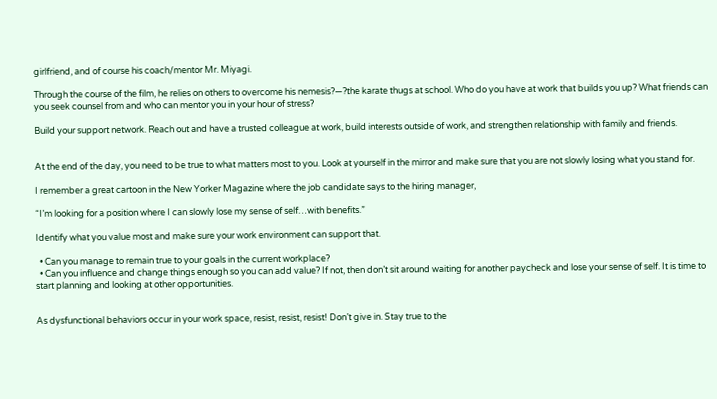girlfriend, and of course his coach/mentor Mr. Miyagi.

Through the course of the film, he relies on others to overcome his nemesis?—?the karate thugs at school. Who do you have at work that builds you up? What friends can you seek counsel from and who can mentor you in your hour of stress?

Build your support network. Reach out and have a trusted colleague at work, build interests outside of work, and strengthen relationship with family and friends.


At the end of the day, you need to be true to what matters most to you. Look at yourself in the mirror and make sure that you are not slowly losing what you stand for.

I remember a great cartoon in the New Yorker Magazine where the job candidate says to the hiring manager,

“I’m looking for a position where I can slowly lose my sense of self…with benefits.”

Identify what you value most and make sure your work environment can support that.

  • Can you manage to remain true to your goals in the current workplace?
  • Can you influence and change things enough so you can add value? If not, then don’t sit around waiting for another paycheck and lose your sense of self. It is time to start planning and looking at other opportunities.


As dysfunctional behaviors occur in your work space, resist, resist, resist! Don’t give in. Stay true to the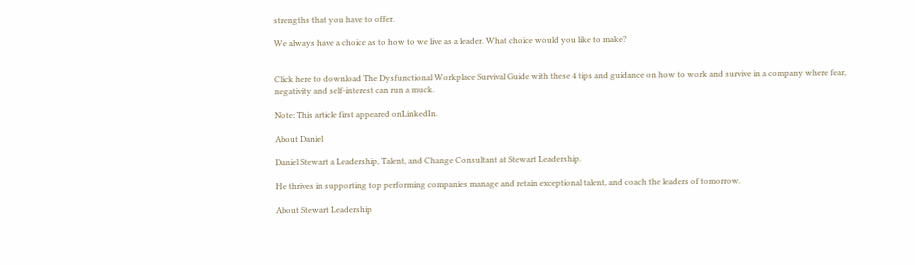strengths that you have to offer.

We always have a choice as to how to we live as a leader. What choice would you like to make?


Click here to download The Dysfunctional Workplace Survival Guide with these 4 tips and guidance on how to work and survive in a company where fear, negativity and self-interest can run a muck.

Note: This article first appeared onLinkedIn.

About Daniel

Daniel Stewart a Leadership, Talent, and Change Consultant at Stewart Leadership.

He thrives in supporting top performing companies manage and retain exceptional talent, and coach the leaders of tomorrow.

About Stewart Leadership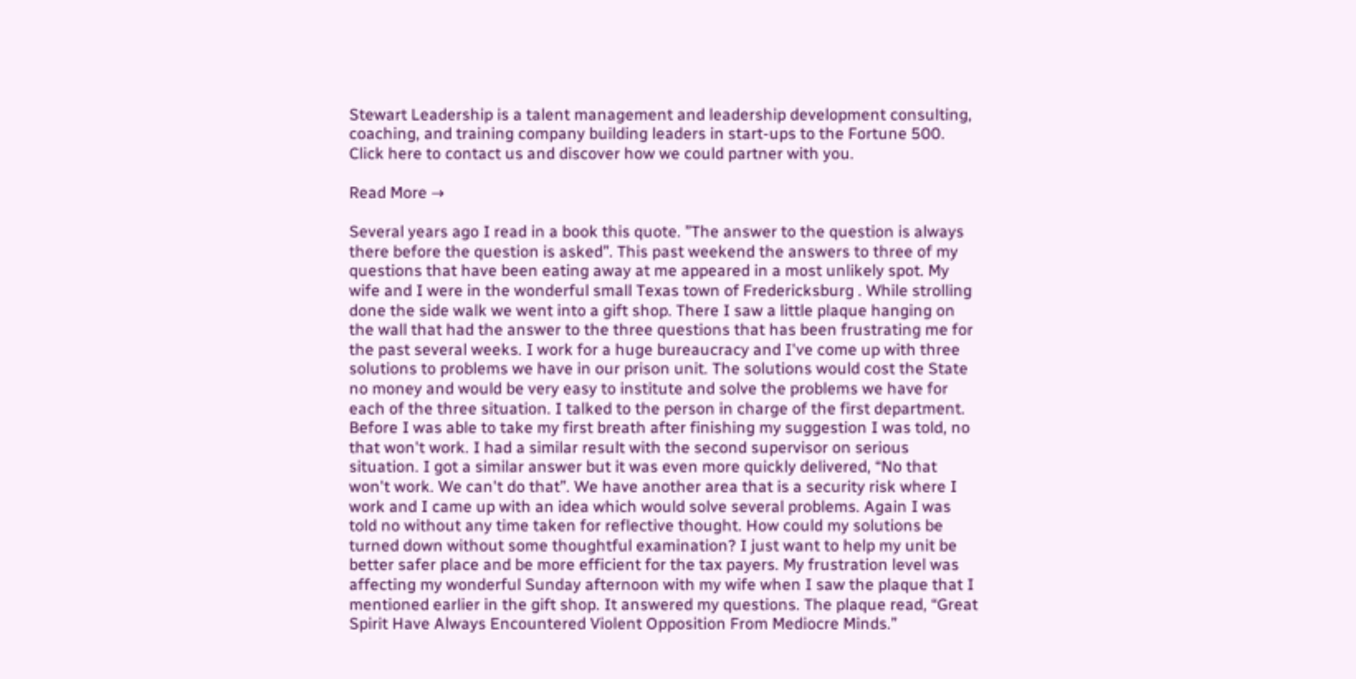Stewart Leadership is a talent management and leadership development consulting, coaching, and training company building leaders in start-ups to the Fortune 500. Click here to contact us and discover how we could partner with you.

Read More →

Several years ago I read in a book this quote. ”The answer to the question is always there before the question is asked”. This past weekend the answers to three of my questions that have been eating away at me appeared in a most unlikely spot. My wife and I were in the wonderful small Texas town of Fredericksburg . While strolling done the side walk we went into a gift shop. There I saw a little plaque hanging on the wall that had the answer to the three questions that has been frustrating me for the past several weeks. I work for a huge bureaucracy and I've come up with three solutions to problems we have in our prison unit. The solutions would cost the State no money and would be very easy to institute and solve the problems we have for each of the three situation. I talked to the person in charge of the first department. Before I was able to take my first breath after finishing my suggestion I was told, no that won't work. I had a similar result with the second supervisor on serious situation. I got a similar answer but it was even more quickly delivered, “No that won't work. We can't do that”. We have another area that is a security risk where I work and I came up with an idea which would solve several problems. Again I was told no without any time taken for reflective thought. How could my solutions be turned down without some thoughtful examination? I just want to help my unit be better safer place and be more efficient for the tax payers. My frustration level was affecting my wonderful Sunday afternoon with my wife when I saw the plaque that I mentioned earlier in the gift shop. It answered my questions. The plaque read, “Great Spirit Have Always Encountered Violent Opposition From Mediocre Minds.”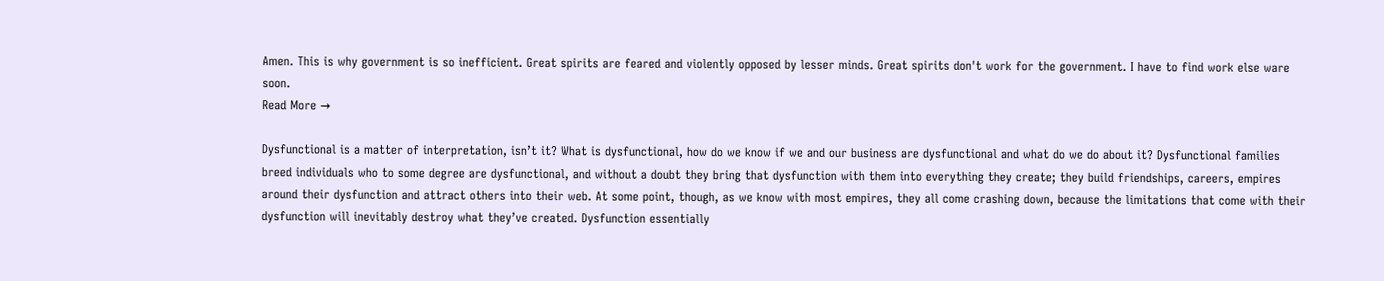Amen. This is why government is so inefficient. Great spirits are feared and violently opposed by lesser minds. Great spirits don't work for the government. I have to find work else ware soon.
Read More →

Dysfunctional is a matter of interpretation, isn’t it? What is dysfunctional, how do we know if we and our business are dysfunctional and what do we do about it? Dysfunctional families breed individuals who to some degree are dysfunctional, and without a doubt they bring that dysfunction with them into everything they create; they build friendships, careers, empires around their dysfunction and attract others into their web. At some point, though, as we know with most empires, they all come crashing down, because the limitations that come with their dysfunction will inevitably destroy what they’ve created. Dysfunction essentially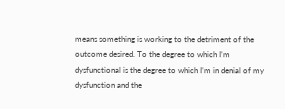means something is working to the detriment of the outcome desired. To the degree to which I’m dysfunctional is the degree to which I’m in denial of my dysfunction and the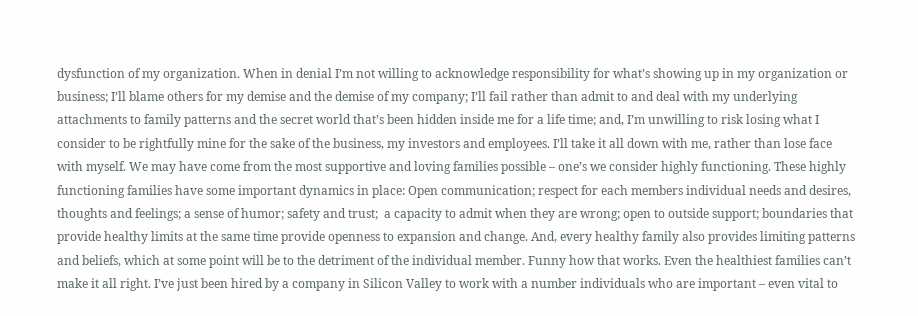dysfunction of my organization. When in denial I’m not willing to acknowledge responsibility for what’s showing up in my organization or business; I’ll blame others for my demise and the demise of my company; I’ll fail rather than admit to and deal with my underlying attachments to family patterns and the secret world that’s been hidden inside me for a life time; and, I’m unwilling to risk losing what I consider to be rightfully mine for the sake of the business, my investors and employees. I’ll take it all down with me, rather than lose face with myself. We may have come from the most supportive and loving families possible – one’s we consider highly functioning. These highly functioning families have some important dynamics in place: Open communication; respect for each members individual needs and desires, thoughts and feelings; a sense of humor; safety and trust;  a capacity to admit when they are wrong; open to outside support; boundaries that provide healthy limits at the same time provide openness to expansion and change. And, every healthy family also provides limiting patterns and beliefs, which at some point will be to the detriment of the individual member. Funny how that works. Even the healthiest families can’t make it all right. I’ve just been hired by a company in Silicon Valley to work with a number individuals who are important – even vital to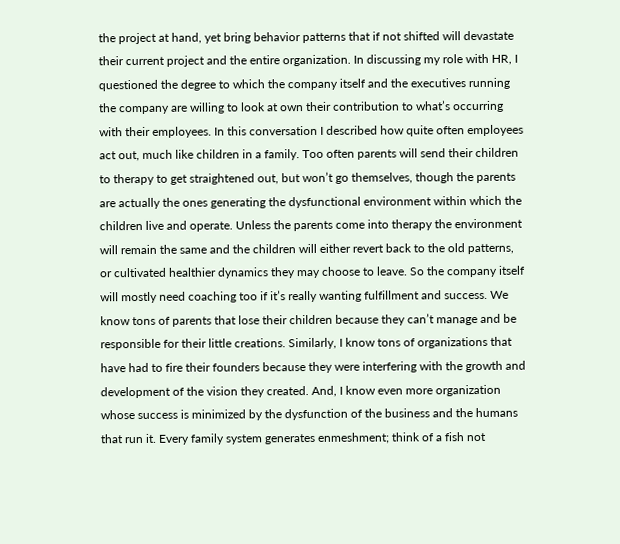the project at hand, yet bring behavior patterns that if not shifted will devastate their current project and the entire organization. In discussing my role with HR, I questioned the degree to which the company itself and the executives running the company are willing to look at own their contribution to what’s occurring with their employees. In this conversation I described how quite often employees act out, much like children in a family. Too often parents will send their children to therapy to get straightened out, but won’t go themselves, though the parents are actually the ones generating the dysfunctional environment within which the children live and operate. Unless the parents come into therapy the environment will remain the same and the children will either revert back to the old patterns, or cultivated healthier dynamics they may choose to leave. So the company itself will mostly need coaching too if it’s really wanting fulfillment and success. We know tons of parents that lose their children because they can’t manage and be responsible for their little creations. Similarly, I know tons of organizations that have had to fire their founders because they were interfering with the growth and development of the vision they created. And, I know even more organization whose success is minimized by the dysfunction of the business and the humans that run it. Every family system generates enmeshment; think of a fish not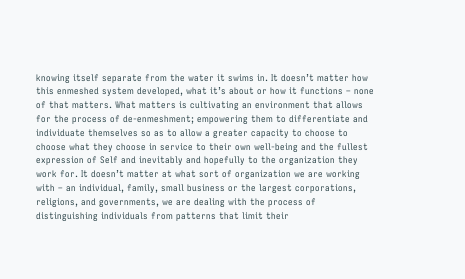knowing itself separate from the water it swims in. It doesn’t matter how this enmeshed system developed, what it’s about or how it functions – none of that matters. What matters is cultivating an environment that allows for the process of de-enmeshment; empowering them to differentiate and individuate themselves so as to allow a greater capacity to choose to choose what they choose in service to their own well-being and the fullest expression of Self and inevitably and hopefully to the organization they work for. It doesn’t matter at what sort of organization we are working with – an individual, family, small business or the largest corporations, religions, and governments, we are dealing with the process of distinguishing individuals from patterns that limit their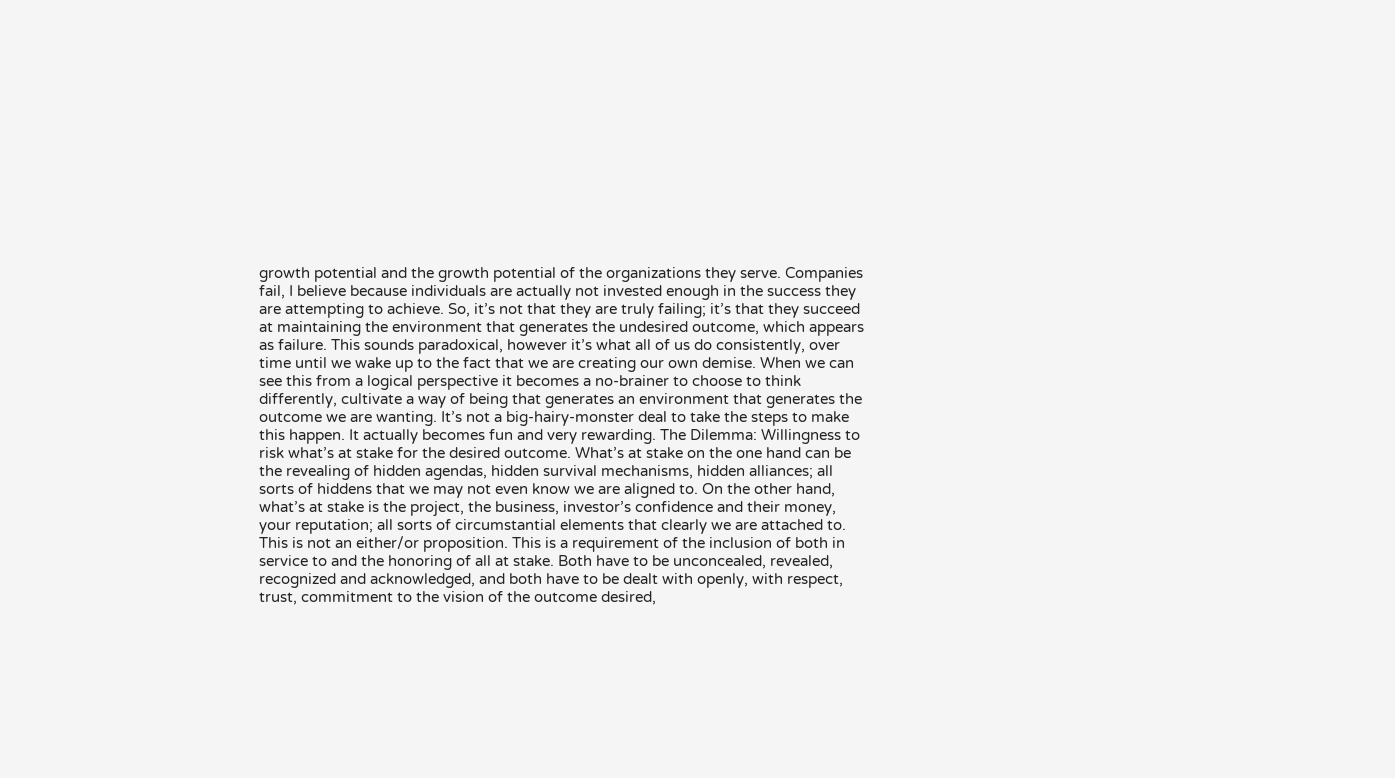growth potential and the growth potential of the organizations they serve. Companies fail, I believe because individuals are actually not invested enough in the success they are attempting to achieve. So, it’s not that they are truly failing; it’s that they succeed at maintaining the environment that generates the undesired outcome, which appears as failure. This sounds paradoxical, however it’s what all of us do consistently, over time until we wake up to the fact that we are creating our own demise. When we can see this from a logical perspective it becomes a no-brainer to choose to think differently, cultivate a way of being that generates an environment that generates the outcome we are wanting. It’s not a big-hairy-monster deal to take the steps to make this happen. It actually becomes fun and very rewarding. The Dilemma: Willingness to risk what’s at stake for the desired outcome. What’s at stake on the one hand can be the revealing of hidden agendas, hidden survival mechanisms, hidden alliances; all sorts of hiddens that we may not even know we are aligned to. On the other hand, what’s at stake is the project, the business, investor’s confidence and their money, your reputation; all sorts of circumstantial elements that clearly we are attached to. This is not an either/or proposition. This is a requirement of the inclusion of both in service to and the honoring of all at stake. Both have to be unconcealed, revealed, recognized and acknowledged, and both have to be dealt with openly, with respect, trust, commitment to the vision of the outcome desired,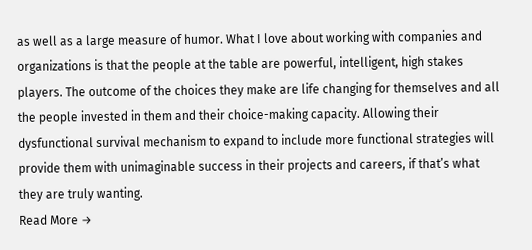as well as a large measure of humor. What I love about working with companies and organizations is that the people at the table are powerful, intelligent, high stakes players. The outcome of the choices they make are life changing for themselves and all the people invested in them and their choice-making capacity. Allowing their dysfunctional survival mechanism to expand to include more functional strategies will provide them with unimaginable success in their projects and careers, if that’s what they are truly wanting.
Read More →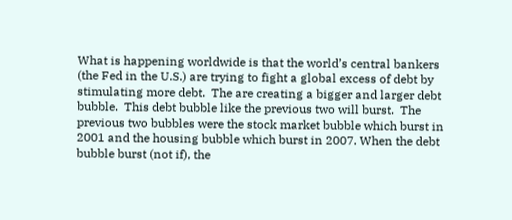What is happening worldwide is that the world’s central bankers (the Fed in the U.S.) are trying to fight a global excess of debt by stimulating more debt.  The are creating a bigger and larger debt bubble.  This debt bubble like the previous two will burst.  The previous two bubbles were the stock market bubble which burst in 2001 and the housing bubble which burst in 2007. When the debt bubble burst (not if), the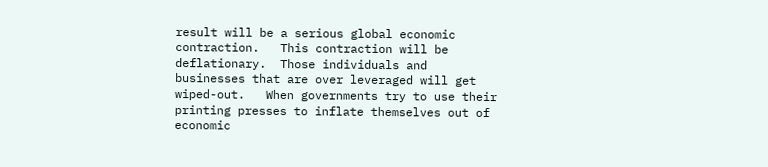result will be a serious global economic contraction.   This contraction will be deflationary.  Those individuals and businesses that are over leveraged will get wiped-out.   When governments try to use their  printing presses to inflate themselves out of economic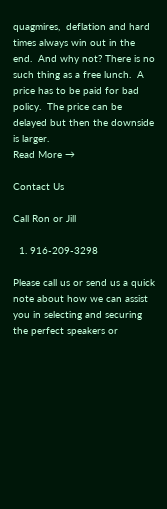quagmires,  deflation and hard times always win out in the end.  And why not? There is no such thing as a free lunch.  A price has to be paid for bad policy.  The price can be delayed but then the downside is larger.
Read More →

Contact Us

Call Ron or Jill

  1. 916-209-3298

Please call us or send us a quick note about how we can assist you in selecting and securing the perfect speakers or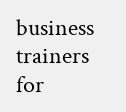business trainers for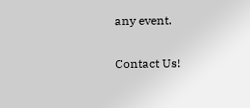any event.

Contact Us!